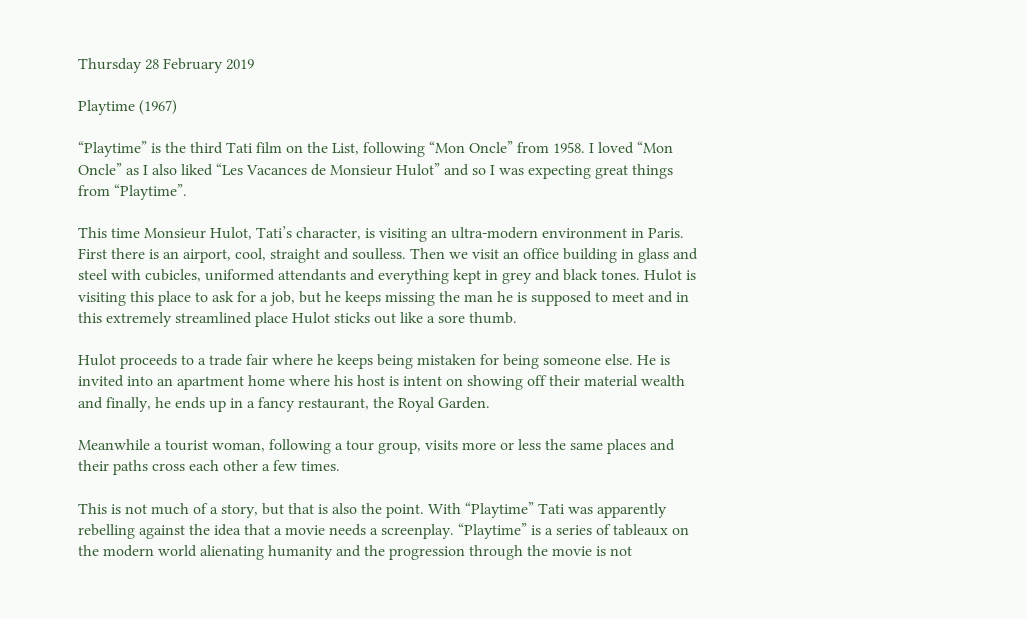Thursday 28 February 2019

Playtime (1967)

“Playtime” is the third Tati film on the List, following “Mon Oncle” from 1958. I loved “Mon Oncle” as I also liked “Les Vacances de Monsieur Hulot” and so I was expecting great things from “Playtime”.

This time Monsieur Hulot, Tati’s character, is visiting an ultra-modern environment in Paris. First there is an airport, cool, straight and soulless. Then we visit an office building in glass and steel with cubicles, uniformed attendants and everything kept in grey and black tones. Hulot is visiting this place to ask for a job, but he keeps missing the man he is supposed to meet and in this extremely streamlined place Hulot sticks out like a sore thumb.

Hulot proceeds to a trade fair where he keeps being mistaken for being someone else. He is invited into an apartment home where his host is intent on showing off their material wealth and finally, he ends up in a fancy restaurant, the Royal Garden.

Meanwhile a tourist woman, following a tour group, visits more or less the same places and their paths cross each other a few times.

This is not much of a story, but that is also the point. With “Playtime” Tati was apparently rebelling against the idea that a movie needs a screenplay. “Playtime” is a series of tableaux on the modern world alienating humanity and the progression through the movie is not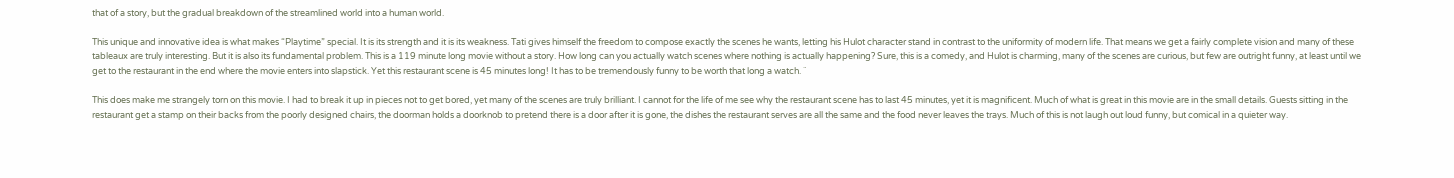that of a story, but the gradual breakdown of the streamlined world into a human world.

This unique and innovative idea is what makes “Playtime” special. It is its strength and it is its weakness. Tati gives himself the freedom to compose exactly the scenes he wants, letting his Hulot character stand in contrast to the uniformity of modern life. That means we get a fairly complete vision and many of these tableaux are truly interesting. But it is also its fundamental problem. This is a 119 minute long movie without a story. How long can you actually watch scenes where nothing is actually happening? Sure, this is a comedy, and Hulot is charming, many of the scenes are curious, but few are outright funny, at least until we get to the restaurant in the end where the movie enters into slapstick. Yet this restaurant scene is 45 minutes long! It has to be tremendously funny to be worth that long a watch. ¨

This does make me strangely torn on this movie. I had to break it up in pieces not to get bored, yet many of the scenes are truly brilliant. I cannot for the life of me see why the restaurant scene has to last 45 minutes, yet it is magnificent. Much of what is great in this movie are in the small details. Guests sitting in the restaurant get a stamp on their backs from the poorly designed chairs, the doorman holds a doorknob to pretend there is a door after it is gone, the dishes the restaurant serves are all the same and the food never leaves the trays. Much of this is not laugh out loud funny, but comical in a quieter way.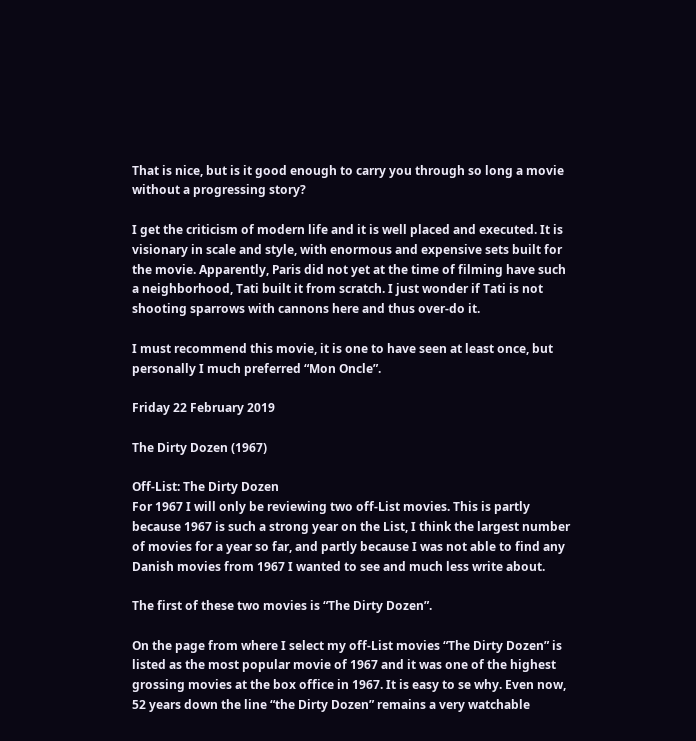That is nice, but is it good enough to carry you through so long a movie without a progressing story?

I get the criticism of modern life and it is well placed and executed. It is visionary in scale and style, with enormous and expensive sets built for the movie. Apparently, Paris did not yet at the time of filming have such a neighborhood, Tati built it from scratch. I just wonder if Tati is not shooting sparrows with cannons here and thus over-do it.

I must recommend this movie, it is one to have seen at least once, but personally I much preferred “Mon Oncle”.

Friday 22 February 2019

The Dirty Dozen (1967)

Off-List: The Dirty Dozen
For 1967 I will only be reviewing two off-List movies. This is partly because 1967 is such a strong year on the List, I think the largest number of movies for a year so far, and partly because I was not able to find any Danish movies from 1967 I wanted to see and much less write about.

The first of these two movies is “The Dirty Dozen”.

On the page from where I select my off-List movies “The Dirty Dozen” is listed as the most popular movie of 1967 and it was one of the highest grossing movies at the box office in 1967. It is easy to se why. Even now, 52 years down the line “the Dirty Dozen” remains a very watchable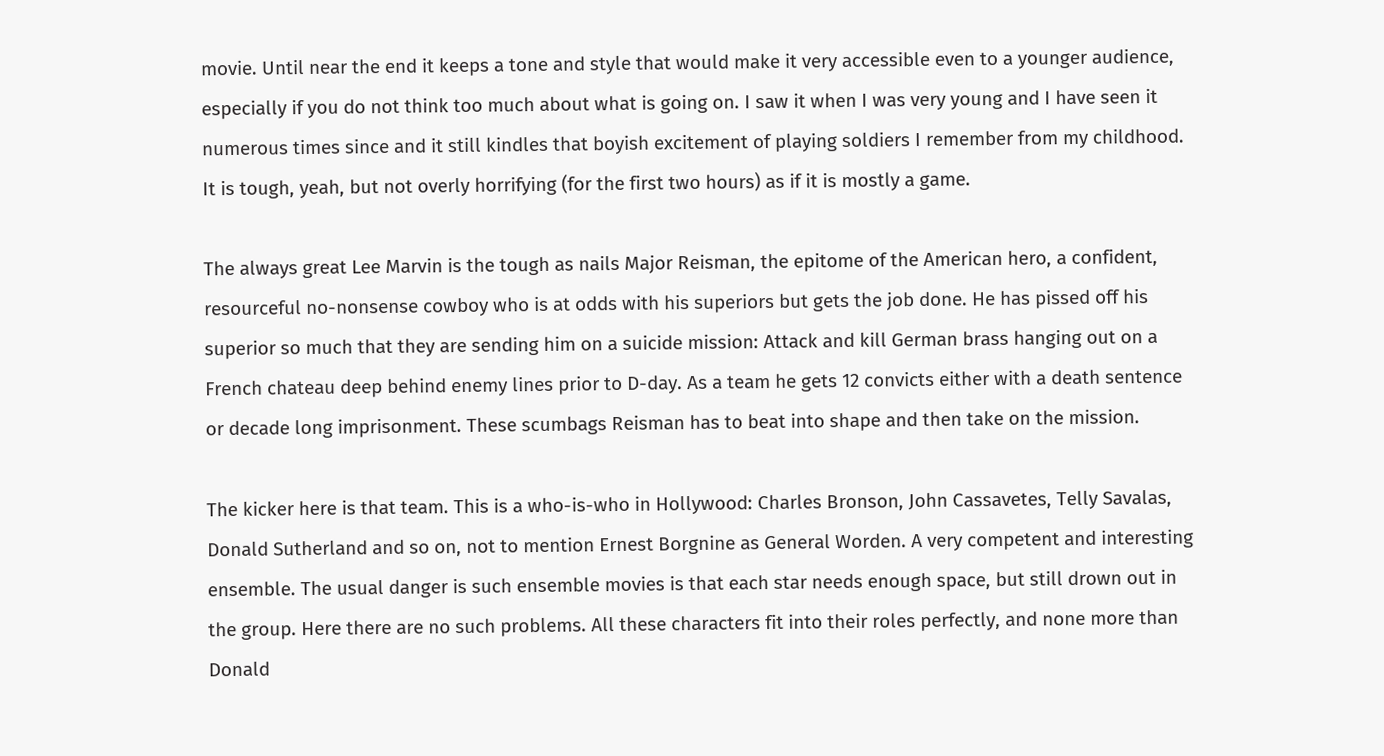movie. Until near the end it keeps a tone and style that would make it very accessible even to a younger audience, especially if you do not think too much about what is going on. I saw it when I was very young and I have seen it numerous times since and it still kindles that boyish excitement of playing soldiers I remember from my childhood. It is tough, yeah, but not overly horrifying (for the first two hours) as if it is mostly a game.

The always great Lee Marvin is the tough as nails Major Reisman, the epitome of the American hero, a confident, resourceful no-nonsense cowboy who is at odds with his superiors but gets the job done. He has pissed off his superior so much that they are sending him on a suicide mission: Attack and kill German brass hanging out on a French chateau deep behind enemy lines prior to D-day. As a team he gets 12 convicts either with a death sentence or decade long imprisonment. These scumbags Reisman has to beat into shape and then take on the mission.

The kicker here is that team. This is a who-is-who in Hollywood: Charles Bronson, John Cassavetes, Telly Savalas, Donald Sutherland and so on, not to mention Ernest Borgnine as General Worden. A very competent and interesting ensemble. The usual danger is such ensemble movies is that each star needs enough space, but still drown out in the group. Here there are no such problems. All these characters fit into their roles perfectly, and none more than Donald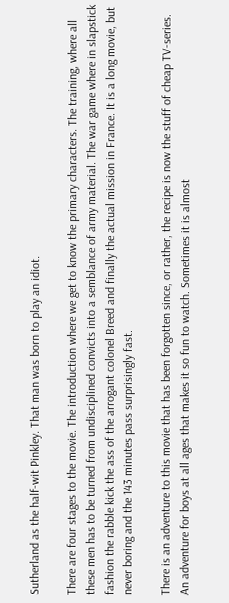Sutherland as the half-wit Pinkley. That man was born to play an idiot.

There are four stages to the movie. The introduction where we get to know the primary characters. The training, where all these men has to be turned from undisciplined convicts into a semblance of army material. The war game where in slapstick fashion the rabble kick the ass of the arrogant colonel Breed and finally the actual mission in France. It is a long movie, but never boring and the 143 minutes pass surprisingly fast.

There is an adventure to this movie that has been forgotten since, or rather, the recipe is now the stuff of cheap TV-series. An adventure for boys at all ages that makes it so fun to watch. Sometimes it is almost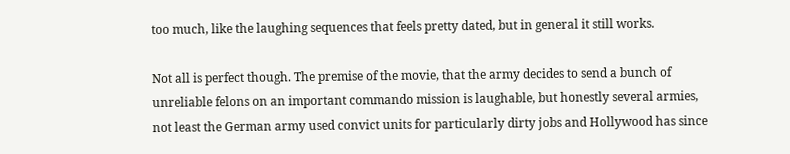too much, like the laughing sequences that feels pretty dated, but in general it still works.

Not all is perfect though. The premise of the movie, that the army decides to send a bunch of unreliable felons on an important commando mission is laughable, but honestly several armies, not least the German army used convict units for particularly dirty jobs and Hollywood has since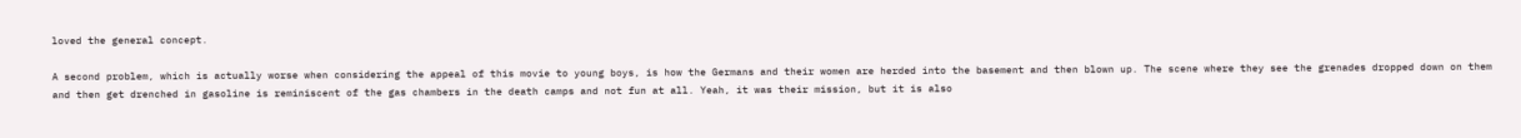loved the general concept.

A second problem, which is actually worse when considering the appeal of this movie to young boys, is how the Germans and their women are herded into the basement and then blown up. The scene where they see the grenades dropped down on them and then get drenched in gasoline is reminiscent of the gas chambers in the death camps and not fun at all. Yeah, it was their mission, but it is also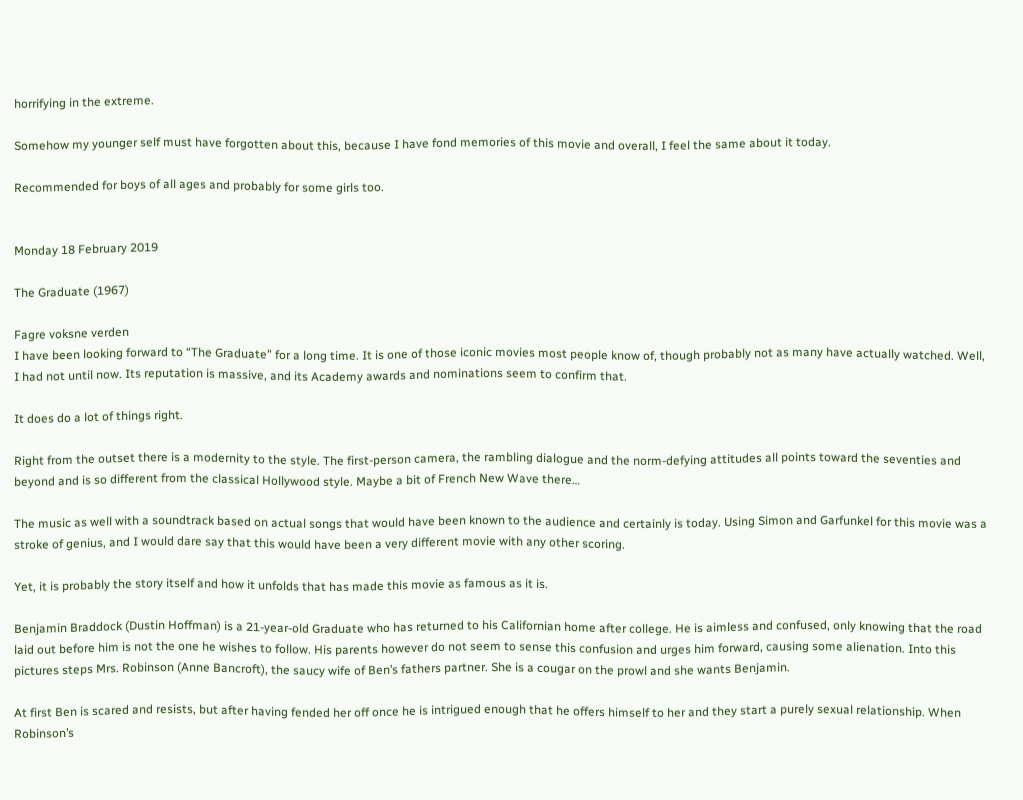horrifying in the extreme.

Somehow my younger self must have forgotten about this, because I have fond memories of this movie and overall, I feel the same about it today.

Recommended for boys of all ages and probably for some girls too.


Monday 18 February 2019

The Graduate (1967)

Fagre voksne verden
I have been looking forward to “The Graduate” for a long time. It is one of those iconic movies most people know of, though probably not as many have actually watched. Well, I had not until now. Its reputation is massive, and its Academy awards and nominations seem to confirm that.

It does do a lot of things right.

Right from the outset there is a modernity to the style. The first-person camera, the rambling dialogue and the norm-defying attitudes all points toward the seventies and beyond and is so different from the classical Hollywood style. Maybe a bit of French New Wave there…

The music as well with a soundtrack based on actual songs that would have been known to the audience and certainly is today. Using Simon and Garfunkel for this movie was a stroke of genius, and I would dare say that this would have been a very different movie with any other scoring.

Yet, it is probably the story itself and how it unfolds that has made this movie as famous as it is.

Benjamin Braddock (Dustin Hoffman) is a 21-year-old Graduate who has returned to his Californian home after college. He is aimless and confused, only knowing that the road laid out before him is not the one he wishes to follow. His parents however do not seem to sense this confusion and urges him forward, causing some alienation. Into this pictures steps Mrs. Robinson (Anne Bancroft), the saucy wife of Ben’s fathers partner. She is a cougar on the prowl and she wants Benjamin.

At first Ben is scared and resists, but after having fended her off once he is intrigued enough that he offers himself to her and they start a purely sexual relationship. When Robinson’s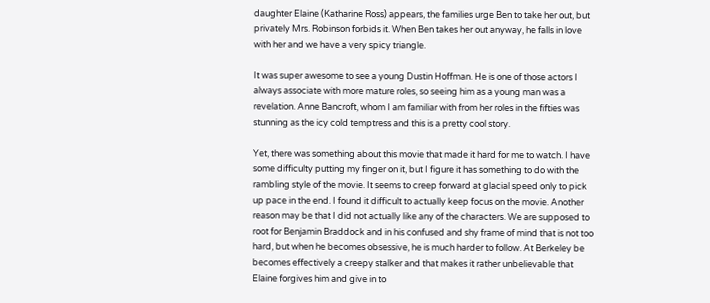daughter Elaine (Katharine Ross) appears, the families urge Ben to take her out, but privately Mrs. Robinson forbids it. When Ben takes her out anyway, he falls in love with her and we have a very spicy triangle.

It was super awesome to see a young Dustin Hoffman. He is one of those actors I always associate with more mature roles, so seeing him as a young man was a revelation. Anne Bancroft, whom I am familiar with from her roles in the fifties was stunning as the icy cold temptress and this is a pretty cool story.

Yet, there was something about this movie that made it hard for me to watch. I have some difficulty putting my finger on it, but I figure it has something to do with the rambling style of the movie. It seems to creep forward at glacial speed only to pick up pace in the end. I found it difficult to actually keep focus on the movie. Another reason may be that I did not actually like any of the characters. We are supposed to root for Benjamin Braddock and in his confused and shy frame of mind that is not too hard, but when he becomes obsessive, he is much harder to follow. At Berkeley be becomes effectively a creepy stalker and that makes it rather unbelievable that Elaine forgives him and give in to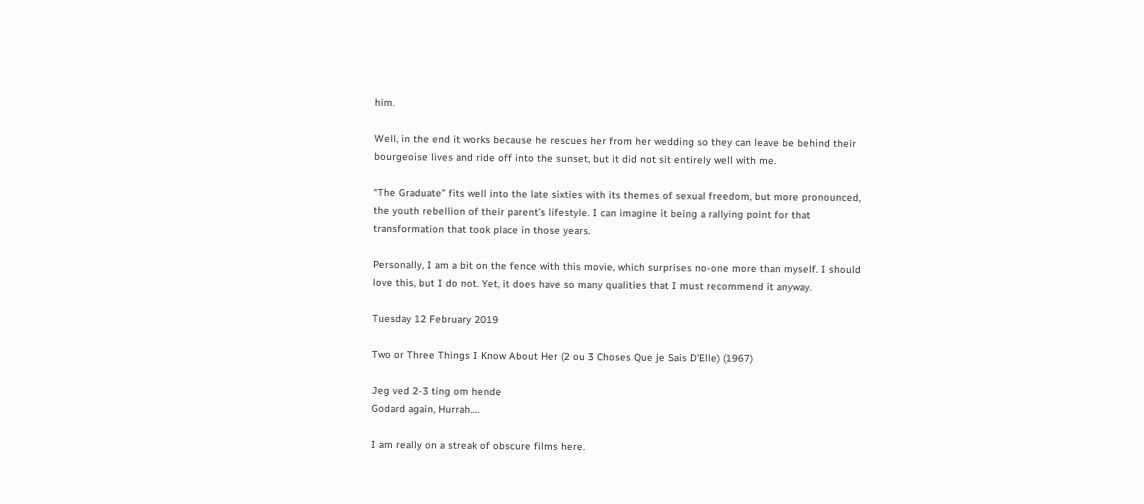him.

Well, in the end it works because he rescues her from her wedding so they can leave be behind their bourgeoise lives and ride off into the sunset, but it did not sit entirely well with me.

“The Graduate” fits well into the late sixties with its themes of sexual freedom, but more pronounced, the youth rebellion of their parent’s lifestyle. I can imagine it being a rallying point for that transformation that took place in those years.

Personally, I am a bit on the fence with this movie, which surprises no-one more than myself. I should love this, but I do not. Yet, it does have so many qualities that I must recommend it anyway.

Tuesday 12 February 2019

Two or Three Things I Know About Her (2 ou 3 Choses Que je Sais D'Elle) (1967)

Jeg ved 2-3 ting om hende
Godard again, Hurrah….

I am really on a streak of obscure films here.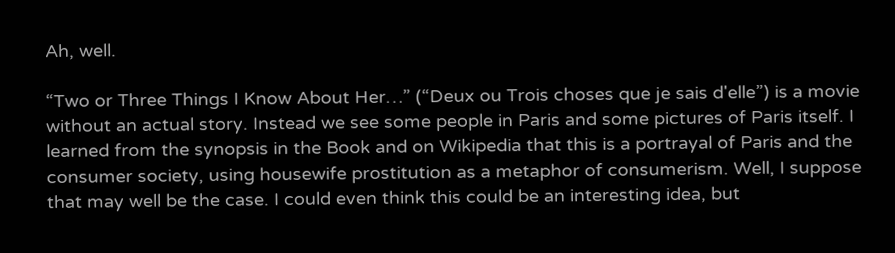Ah, well.

“Two or Three Things I Know About Her…” (“Deux ou Trois choses que je sais d'elle”) is a movie without an actual story. Instead we see some people in Paris and some pictures of Paris itself. I learned from the synopsis in the Book and on Wikipedia that this is a portrayal of Paris and the consumer society, using housewife prostitution as a metaphor of consumerism. Well, I suppose that may well be the case. I could even think this could be an interesting idea, but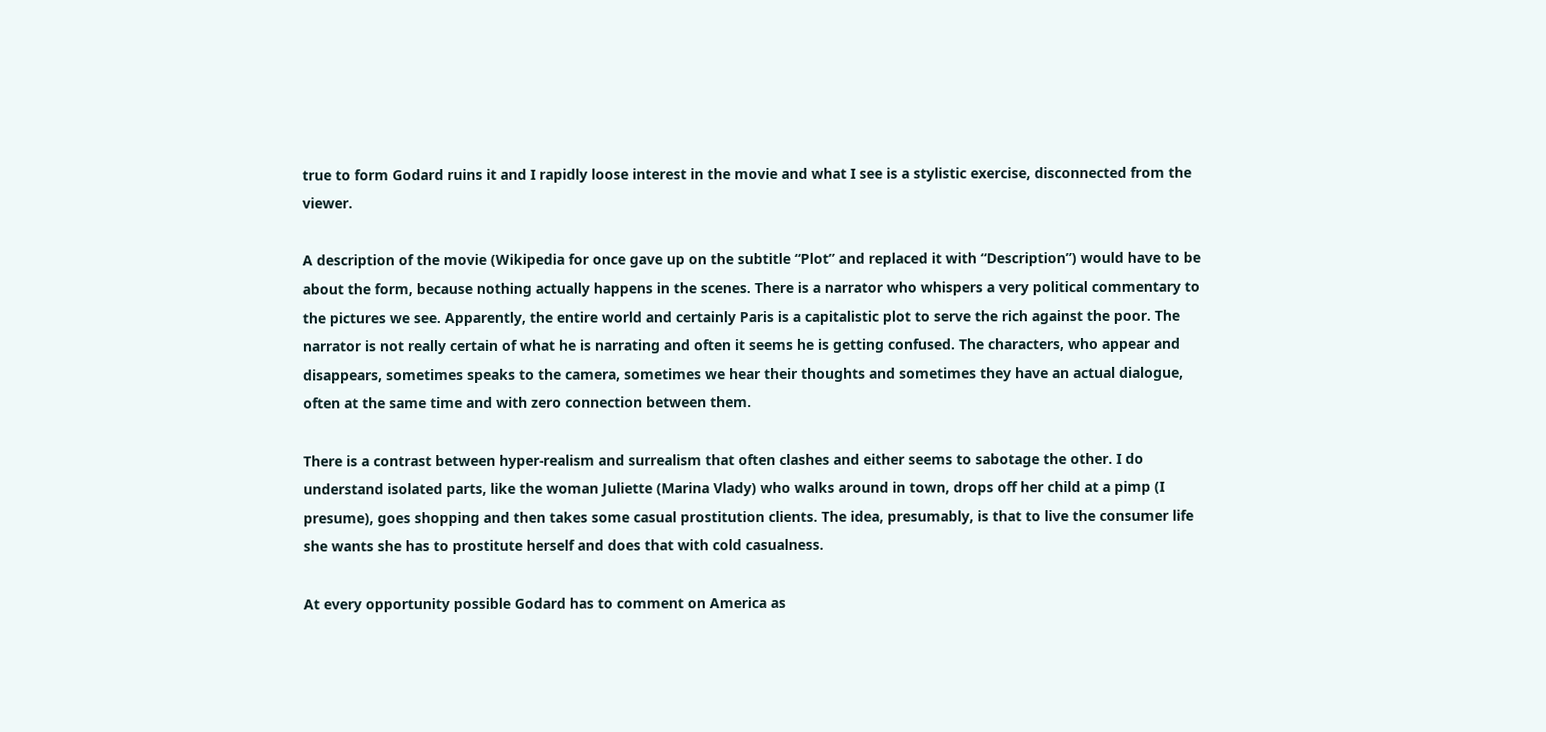true to form Godard ruins it and I rapidly loose interest in the movie and what I see is a stylistic exercise, disconnected from the viewer.

A description of the movie (Wikipedia for once gave up on the subtitle “Plot” and replaced it with “Description”) would have to be about the form, because nothing actually happens in the scenes. There is a narrator who whispers a very political commentary to the pictures we see. Apparently, the entire world and certainly Paris is a capitalistic plot to serve the rich against the poor. The narrator is not really certain of what he is narrating and often it seems he is getting confused. The characters, who appear and disappears, sometimes speaks to the camera, sometimes we hear their thoughts and sometimes they have an actual dialogue, often at the same time and with zero connection between them.

There is a contrast between hyper-realism and surrealism that often clashes and either seems to sabotage the other. I do understand isolated parts, like the woman Juliette (Marina Vlady) who walks around in town, drops off her child at a pimp (I presume), goes shopping and then takes some casual prostitution clients. The idea, presumably, is that to live the consumer life she wants she has to prostitute herself and does that with cold casualness.

At every opportunity possible Godard has to comment on America as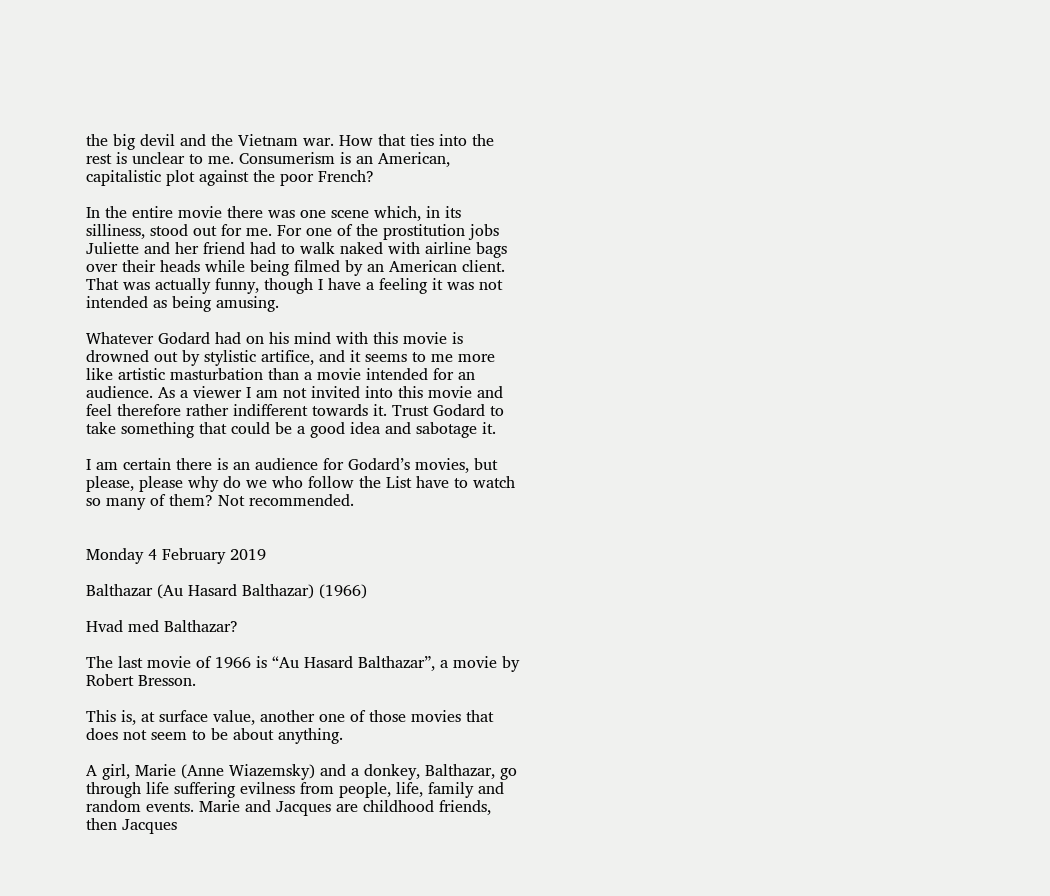the big devil and the Vietnam war. How that ties into the rest is unclear to me. Consumerism is an American, capitalistic plot against the poor French?

In the entire movie there was one scene which, in its silliness, stood out for me. For one of the prostitution jobs Juliette and her friend had to walk naked with airline bags over their heads while being filmed by an American client. That was actually funny, though I have a feeling it was not intended as being amusing.

Whatever Godard had on his mind with this movie is drowned out by stylistic artifice, and it seems to me more like artistic masturbation than a movie intended for an audience. As a viewer I am not invited into this movie and feel therefore rather indifferent towards it. Trust Godard to take something that could be a good idea and sabotage it.

I am certain there is an audience for Godard’s movies, but please, please why do we who follow the List have to watch so many of them? Not recommended.


Monday 4 February 2019

Balthazar (Au Hasard Balthazar) (1966)

Hvad med Balthazar?

The last movie of 1966 is “Au Hasard Balthazar”, a movie by Robert Bresson.

This is, at surface value, another one of those movies that does not seem to be about anything.

A girl, Marie (Anne Wiazemsky) and a donkey, Balthazar, go through life suffering evilness from people, life, family and random events. Marie and Jacques are childhood friends, then Jacques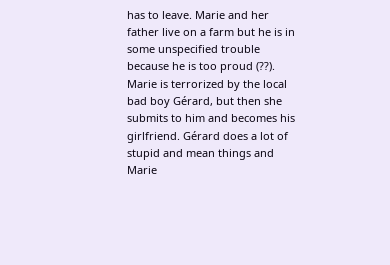has to leave. Marie and her father live on a farm but he is in some unspecified trouble because he is too proud (??). Marie is terrorized by the local bad boy Gérard, but then she submits to him and becomes his girlfriend. Gérard does a lot of stupid and mean things and Marie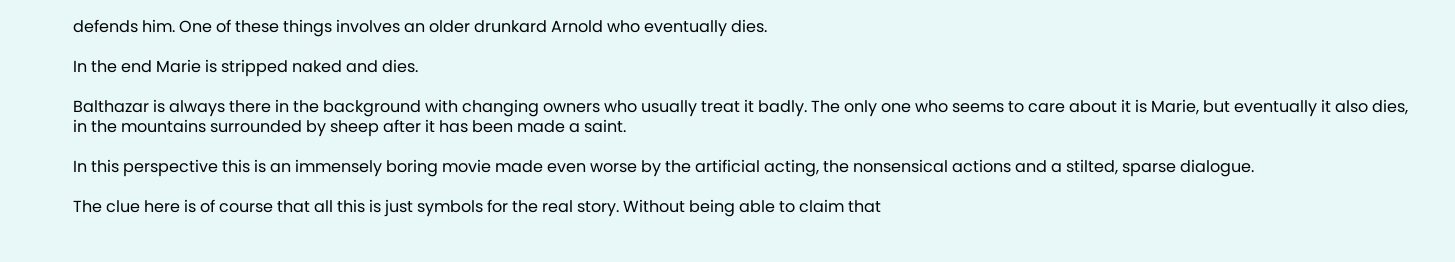defends him. One of these things involves an older drunkard Arnold who eventually dies.

In the end Marie is stripped naked and dies.

Balthazar is always there in the background with changing owners who usually treat it badly. The only one who seems to care about it is Marie, but eventually it also dies, in the mountains surrounded by sheep after it has been made a saint.

In this perspective this is an immensely boring movie made even worse by the artificial acting, the nonsensical actions and a stilted, sparse dialogue.

The clue here is of course that all this is just symbols for the real story. Without being able to claim that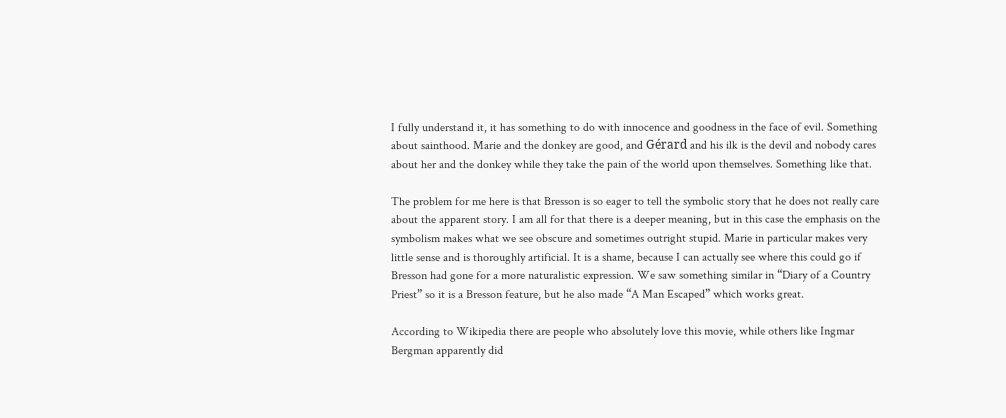I fully understand it, it has something to do with innocence and goodness in the face of evil. Something about sainthood. Marie and the donkey are good, and Gérard and his ilk is the devil and nobody cares about her and the donkey while they take the pain of the world upon themselves. Something like that.

The problem for me here is that Bresson is so eager to tell the symbolic story that he does not really care about the apparent story. I am all for that there is a deeper meaning, but in this case the emphasis on the symbolism makes what we see obscure and sometimes outright stupid. Marie in particular makes very little sense and is thoroughly artificial. It is a shame, because I can actually see where this could go if Bresson had gone for a more naturalistic expression. We saw something similar in “Diary of a Country Priest” so it is a Bresson feature, but he also made “A Man Escaped” which works great.

According to Wikipedia there are people who absolutely love this movie, while others like Ingmar Bergman apparently did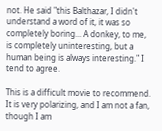not. He said "this Balthazar, I didn't understand a word of it, it was so completely boring... A donkey, to me, is completely uninteresting, but a human being is always interesting." I tend to agree.

This is a difficult movie to recommend. It is very polarizing, and I am not a fan, though I am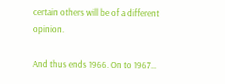certain others will be of a different opinion.

And thus ends 1966. On to 1967…